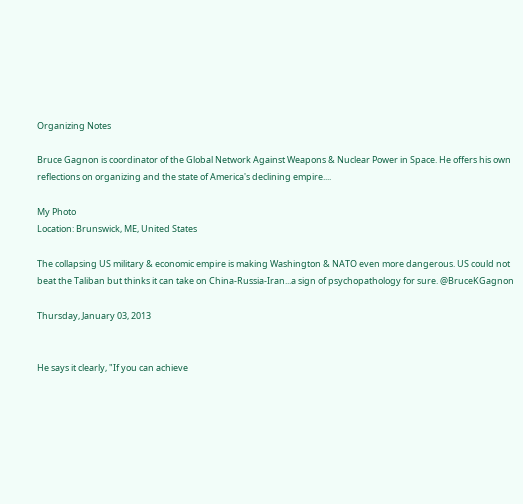Organizing Notes

Bruce Gagnon is coordinator of the Global Network Against Weapons & Nuclear Power in Space. He offers his own reflections on organizing and the state of America's declining empire....

My Photo
Location: Brunswick, ME, United States

The collapsing US military & economic empire is making Washington & NATO even more dangerous. US could not beat the Taliban but thinks it can take on China-Russia-Iran...a sign of psychopathology for sure. @BruceKGagnon

Thursday, January 03, 2013


He says it clearly, "If you can achieve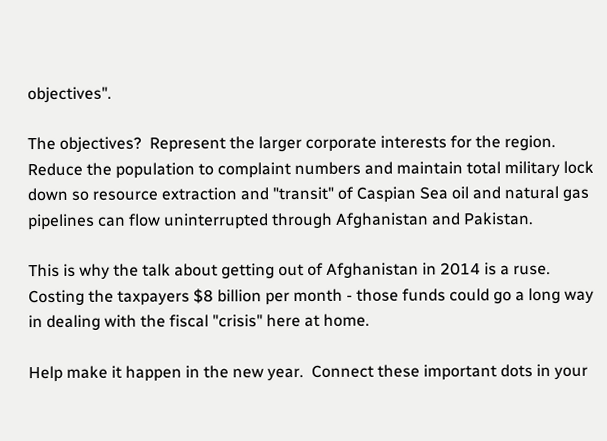objectives".

The objectives?  Represent the larger corporate interests for the region. Reduce the population to complaint numbers and maintain total military lock down so resource extraction and "transit" of Caspian Sea oil and natural gas pipelines can flow uninterrupted through Afghanistan and Pakistan.

This is why the talk about getting out of Afghanistan in 2014 is a ruse.  Costing the taxpayers $8 billion per month - those funds could go a long way in dealing with the fiscal "crisis" here at home.

Help make it happen in the new year.  Connect these important dots in your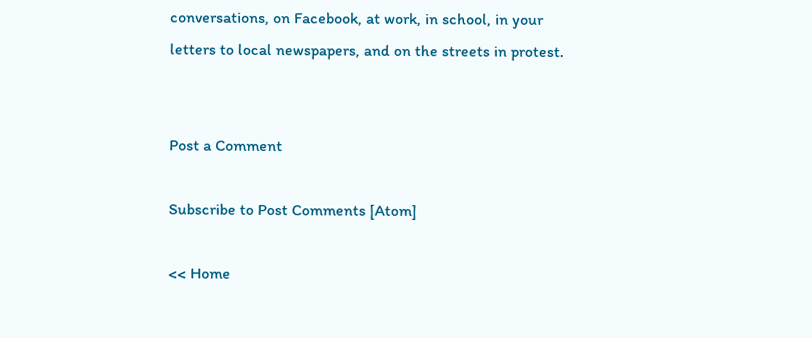conversations, on Facebook, at work, in school, in your letters to local newspapers, and on the streets in protest.


Post a Comment

Subscribe to Post Comments [Atom]

<< Home